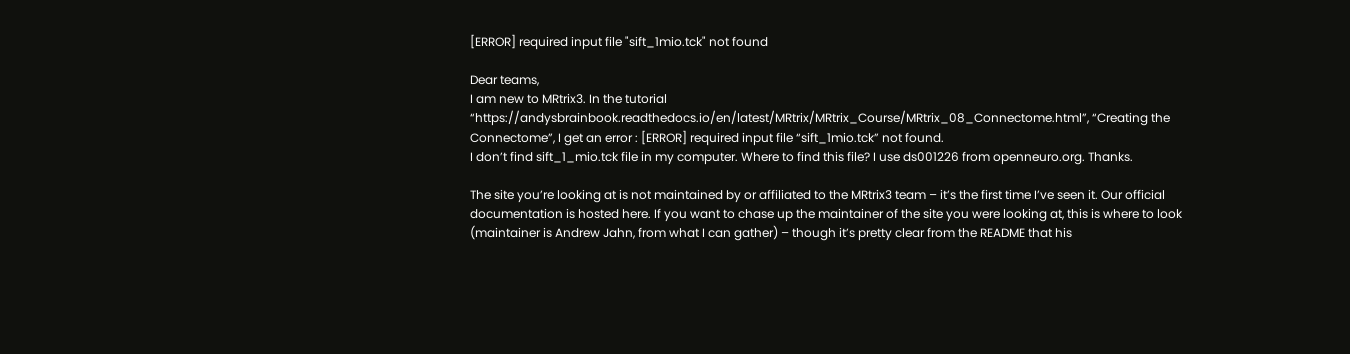[ERROR] required input file "sift_1mio.tck" not found

Dear teams,
I am new to MRtrix3. In the tutorial “https://andysbrainbook.readthedocs.io/en/latest/MRtrix/MRtrix_Course/MRtrix_08_Connectome.html”, “Creating the Connectome”, I get an error : [ERROR] required input file “sift_1mio.tck” not found.
I don’t find sift_1_mio.tck file in my computer. Where to find this file? I use ds001226 from openneuro.org. Thanks.

The site you’re looking at is not maintained by or affiliated to the MRtrix3 team – it’s the first time I’ve seen it. Our official documentation is hosted here. If you want to chase up the maintainer of the site you were looking at, this is where to look (maintainer is Andrew Jahn, from what I can gather) – though it’s pretty clear from the README that his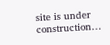site is under construction…